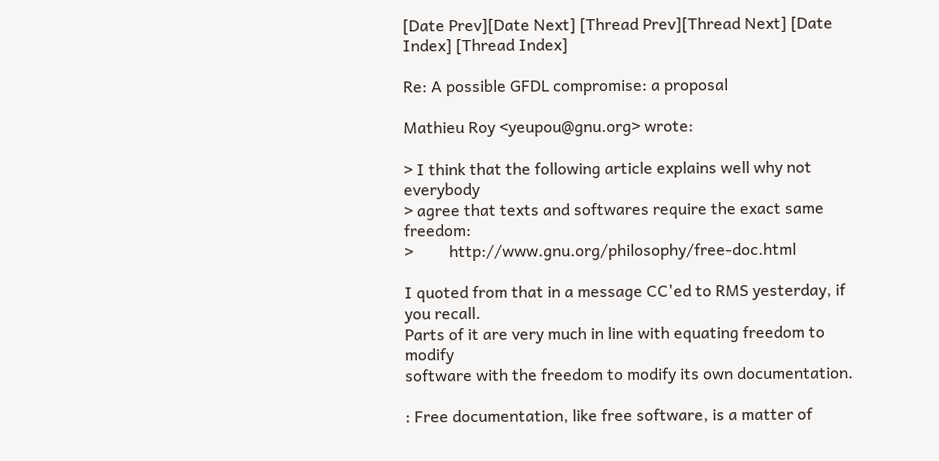[Date Prev][Date Next] [Thread Prev][Thread Next] [Date Index] [Thread Index]

Re: A possible GFDL compromise: a proposal

Mathieu Roy <yeupou@gnu.org> wrote:

> I think that the following article explains well why not everybody
> agree that texts and softwares require the exact same freedom:
>         http://www.gnu.org/philosophy/free-doc.html

I quoted from that in a message CC'ed to RMS yesterday, if you recall.
Parts of it are very much in line with equating freedom to modify
software with the freedom to modify its own documentation.

: Free documentation, like free software, is a matter of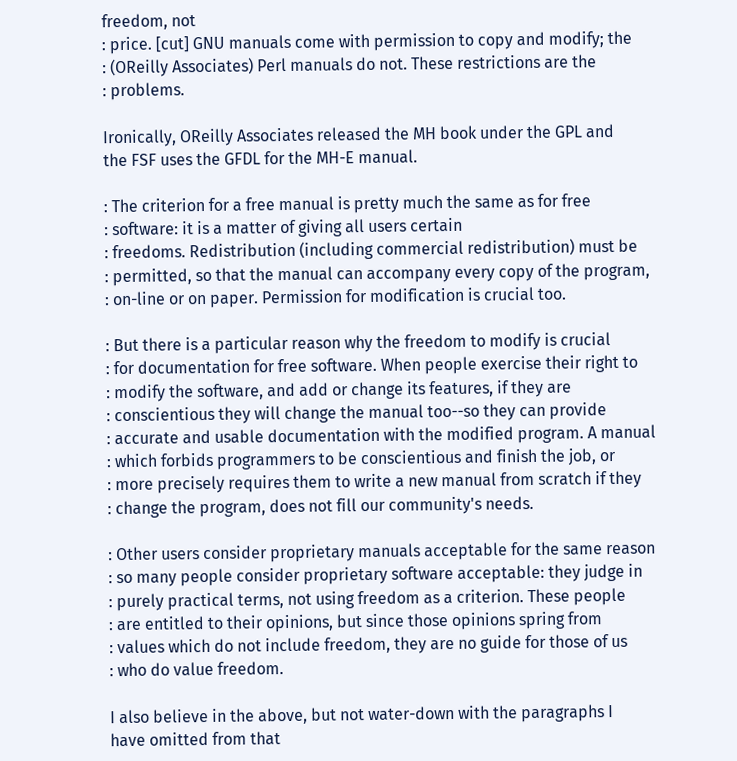freedom, not
: price. [cut] GNU manuals come with permission to copy and modify; the
: (OReilly Associates) Perl manuals do not. These restrictions are the
: problems.

Ironically, OReilly Associates released the MH book under the GPL and
the FSF uses the GFDL for the MH-E manual.

: The criterion for a free manual is pretty much the same as for free
: software: it is a matter of giving all users certain
: freedoms. Redistribution (including commercial redistribution) must be
: permitted, so that the manual can accompany every copy of the program,
: on-line or on paper. Permission for modification is crucial too.

: But there is a particular reason why the freedom to modify is crucial
: for documentation for free software. When people exercise their right to
: modify the software, and add or change its features, if they are
: conscientious they will change the manual too--so they can provide
: accurate and usable documentation with the modified program. A manual
: which forbids programmers to be conscientious and finish the job, or
: more precisely requires them to write a new manual from scratch if they
: change the program, does not fill our community's needs.

: Other users consider proprietary manuals acceptable for the same reason
: so many people consider proprietary software acceptable: they judge in
: purely practical terms, not using freedom as a criterion. These people
: are entitled to their opinions, but since those opinions spring from
: values which do not include freedom, they are no guide for those of us
: who do value freedom.

I also believe in the above, but not water-down with the paragraphs I
have omitted from that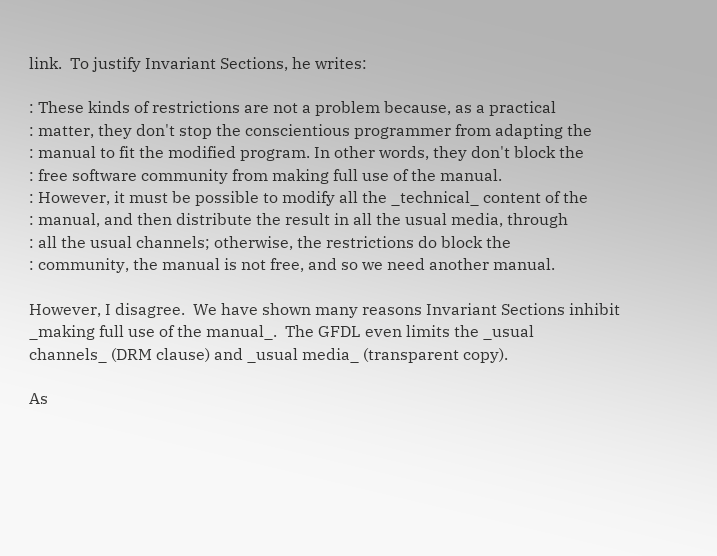link.  To justify Invariant Sections, he writes:

: These kinds of restrictions are not a problem because, as a practical
: matter, they don't stop the conscientious programmer from adapting the
: manual to fit the modified program. In other words, they don't block the
: free software community from making full use of the manual.
: However, it must be possible to modify all the _technical_ content of the
: manual, and then distribute the result in all the usual media, through
: all the usual channels; otherwise, the restrictions do block the
: community, the manual is not free, and so we need another manual.

However, I disagree.  We have shown many reasons Invariant Sections inhibit
_making full use of the manual_.  The GFDL even limits the _usual
channels_ (DRM clause) and _usual media_ (transparent copy).

As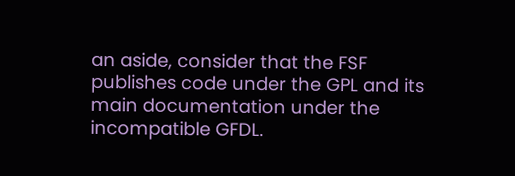an aside, consider that the FSF publishes code under the GPL and its
main documentation under the incompatible GFDL.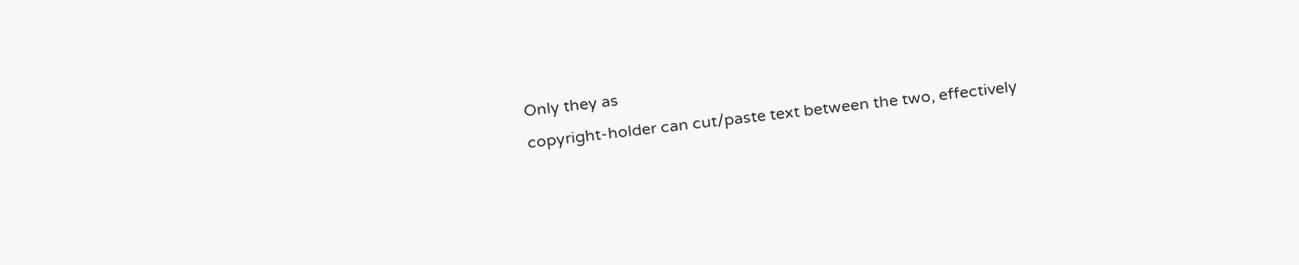Only they as
copyright-holder can cut/paste text between the two, effectively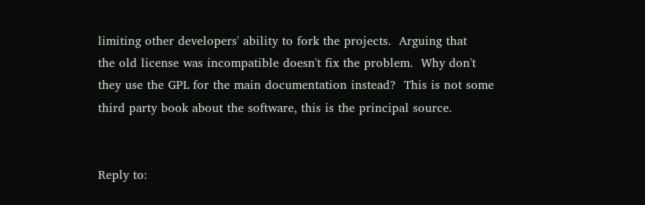limiting other developers' ability to fork the projects.  Arguing that
the old license was incompatible doesn't fix the problem.  Why don't
they use the GPL for the main documentation instead?  This is not some
third party book about the software, this is the principal source.


Reply to: